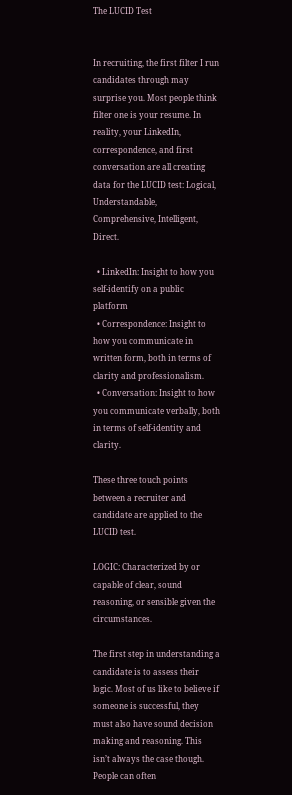The LUCID Test


In recruiting, the first filter I run candidates through may surprise you. Most people think filter one is your resume. In reality, your LinkedIn, correspondence, and first conversation are all creating data for the LUCID test: Logical, Understandable, Comprehensive, Intelligent, Direct.

  • LinkedIn: Insight to how you self-identify on a public platform
  • Correspondence: Insight to how you communicate in written form, both in terms of clarity and professionalism.
  • Conversation: Insight to how you communicate verbally, both in terms of self-identity and clarity.

These three touch points between a recruiter and candidate are applied to the LUCID test.

LOGIC: Characterized by or capable of clear, sound reasoning, or sensible given the circumstances.

The first step in understanding a candidate is to assess their logic. Most of us like to believe if someone is successful, they must also have sound decision making and reasoning. This isn’t always the case though. People can often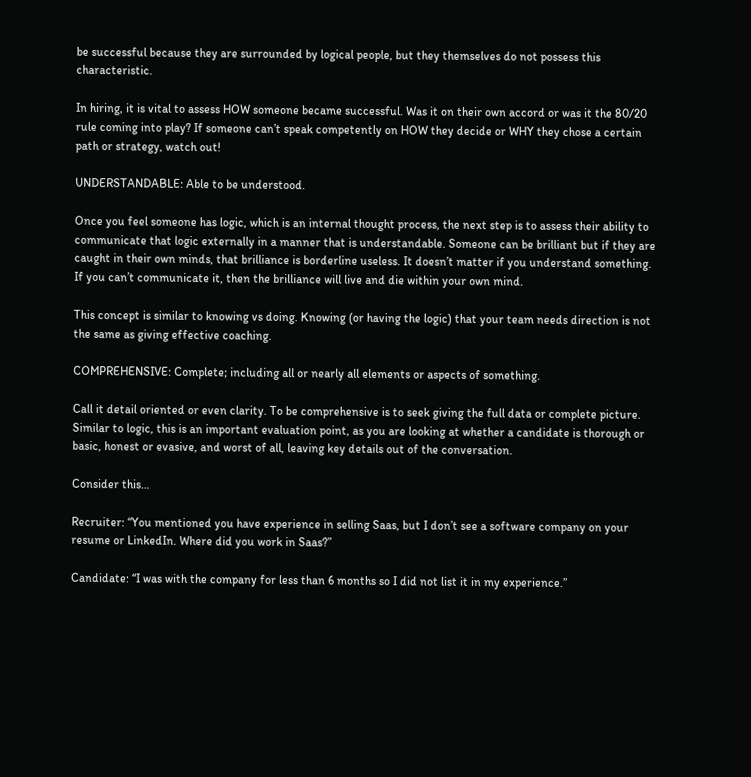be successful because they are surrounded by logical people, but they themselves do not possess this characteristic.

In hiring, it is vital to assess HOW someone became successful. Was it on their own accord or was it the 80/20 rule coming into play? If someone can’t speak competently on HOW they decide or WHY they chose a certain path or strategy, watch out!

UNDERSTANDABLE: Able to be understood.

Once you feel someone has logic, which is an internal thought process, the next step is to assess their ability to communicate that logic externally in a manner that is understandable. Someone can be brilliant but if they are caught in their own minds, that brilliance is borderline useless. It doesn’t matter if you understand something. If you can’t communicate it, then the brilliance will live and die within your own mind.

This concept is similar to knowing vs doing. Knowing (or having the logic) that your team needs direction is not the same as giving effective coaching.

COMPREHENSIVE: Complete; including all or nearly all elements or aspects of something.

Call it detail oriented or even clarity. To be comprehensive is to seek giving the full data or complete picture. Similar to logic, this is an important evaluation point, as you are looking at whether a candidate is thorough or basic, honest or evasive, and worst of all, leaving key details out of the conversation.

Consider this…

Recruiter: “You mentioned you have experience in selling Saas, but I don’t see a software company on your resume or LinkedIn. Where did you work in Saas?”

Candidate: “I was with the company for less than 6 months so I did not list it in my experience.”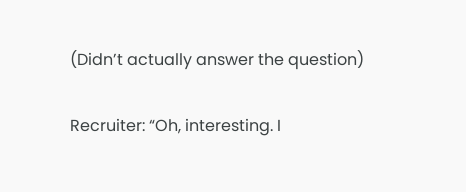(Didn’t actually answer the question)

Recruiter: “Oh, interesting. I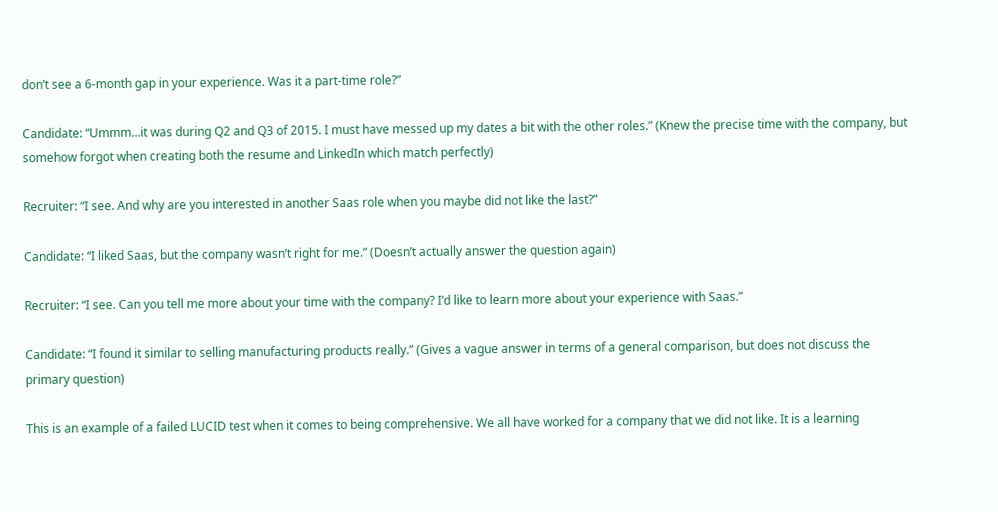don’t see a 6-month gap in your experience. Was it a part-time role?”

Candidate: “Ummm…it was during Q2 and Q3 of 2015. I must have messed up my dates a bit with the other roles.” (Knew the precise time with the company, but somehow forgot when creating both the resume and LinkedIn which match perfectly)

Recruiter: “I see. And why are you interested in another Saas role when you maybe did not like the last?”

Candidate: “I liked Saas, but the company wasn’t right for me.” (Doesn’t actually answer the question again)

Recruiter: “I see. Can you tell me more about your time with the company? I’d like to learn more about your experience with Saas.”

Candidate: “I found it similar to selling manufacturing products really.” (Gives a vague answer in terms of a general comparison, but does not discuss the primary question)

This is an example of a failed LUCID test when it comes to being comprehensive. We all have worked for a company that we did not like. It is a learning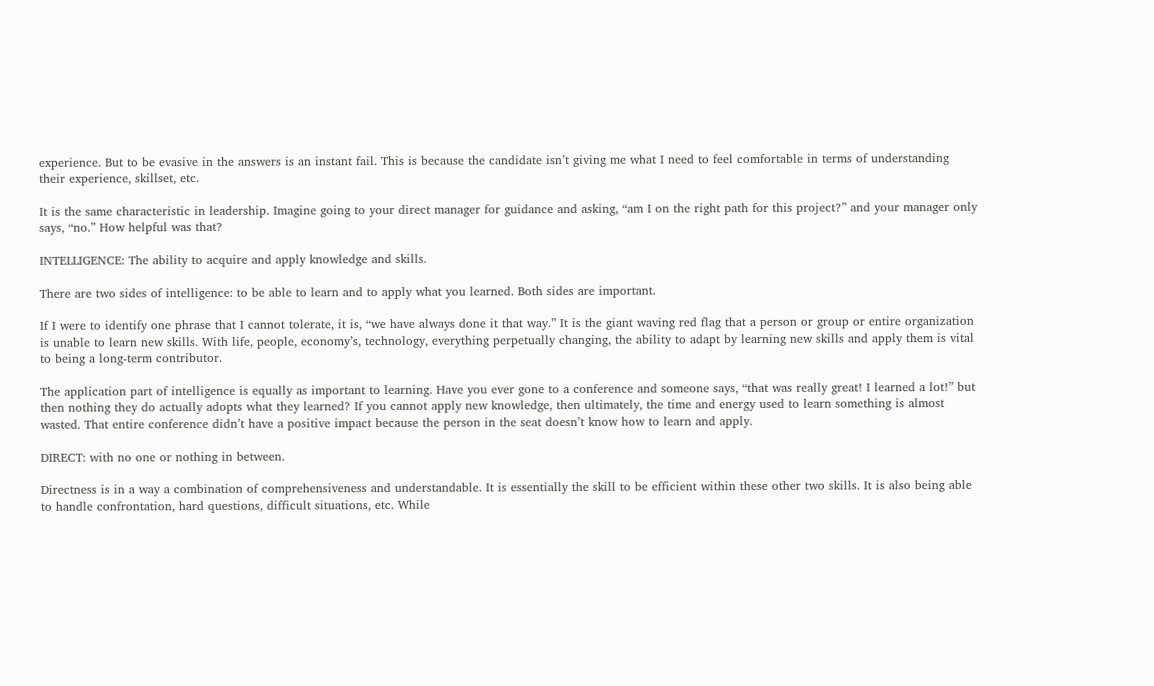experience. But to be evasive in the answers is an instant fail. This is because the candidate isn’t giving me what I need to feel comfortable in terms of understanding their experience, skillset, etc.

It is the same characteristic in leadership. Imagine going to your direct manager for guidance and asking, “am I on the right path for this project?” and your manager only says, “no.” How helpful was that?

INTELLIGENCE: The ability to acquire and apply knowledge and skills.

There are two sides of intelligence: to be able to learn and to apply what you learned. Both sides are important.

If I were to identify one phrase that I cannot tolerate, it is, “we have always done it that way.” It is the giant waving red flag that a person or group or entire organization is unable to learn new skills. With life, people, economy’s, technology, everything perpetually changing, the ability to adapt by learning new skills and apply them is vital to being a long-term contributor.

The application part of intelligence is equally as important to learning. Have you ever gone to a conference and someone says, “that was really great! I learned a lot!” but then nothing they do actually adopts what they learned? If you cannot apply new knowledge, then ultimately, the time and energy used to learn something is almost wasted. That entire conference didn’t have a positive impact because the person in the seat doesn’t know how to learn and apply.

DIRECT: with no one or nothing in between.

Directness is in a way a combination of comprehensiveness and understandable. It is essentially the skill to be efficient within these other two skills. It is also being able to handle confrontation, hard questions, difficult situations, etc. While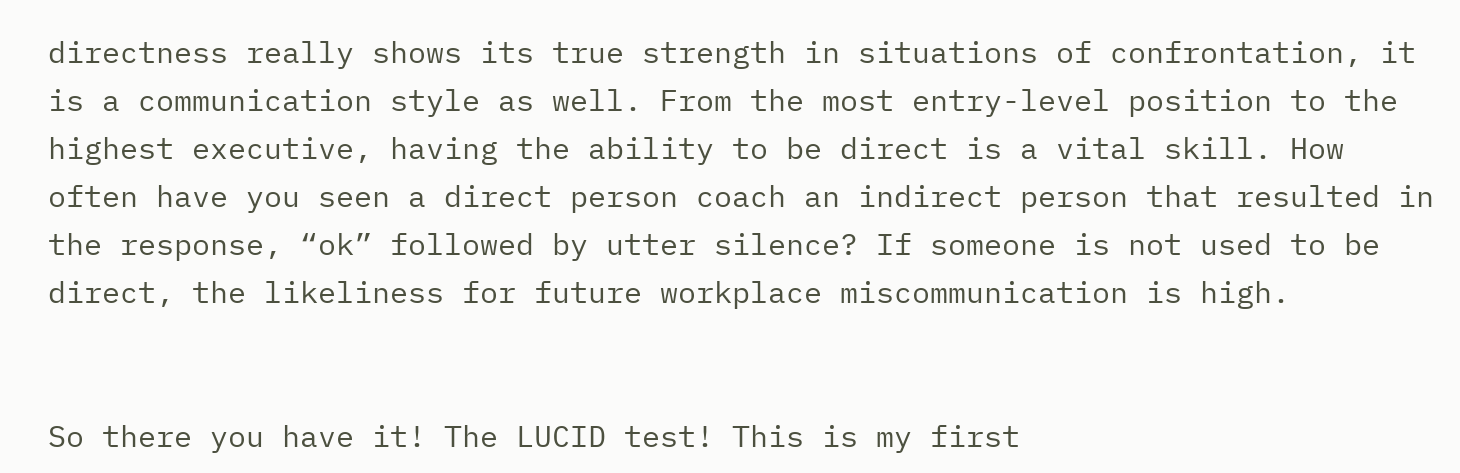directness really shows its true strength in situations of confrontation, it is a communication style as well. From the most entry-level position to the highest executive, having the ability to be direct is a vital skill. How often have you seen a direct person coach an indirect person that resulted in the response, “ok” followed by utter silence? If someone is not used to be direct, the likeliness for future workplace miscommunication is high.


So there you have it! The LUCID test! This is my first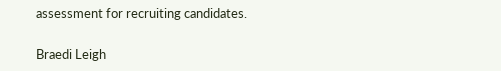assessment for recruiting candidates.

Braedi Leigh